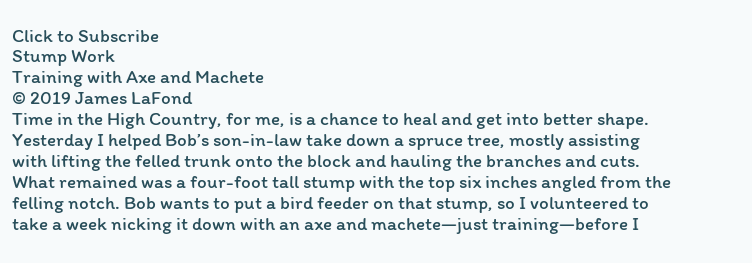Click to Subscribe
Stump Work
Training with Axe and Machete
© 2019 James LaFond
Time in the High Country, for me, is a chance to heal and get into better shape. Yesterday I helped Bob’s son-in-law take down a spruce tree, mostly assisting with lifting the felled trunk onto the block and hauling the branches and cuts. What remained was a four-foot tall stump with the top six inches angled from the felling notch. Bob wants to put a bird feeder on that stump, so I volunteered to take a week nicking it down with an axe and machete—just training—before I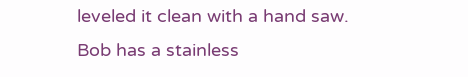leveled it clean with a hand saw.
Bob has a stainless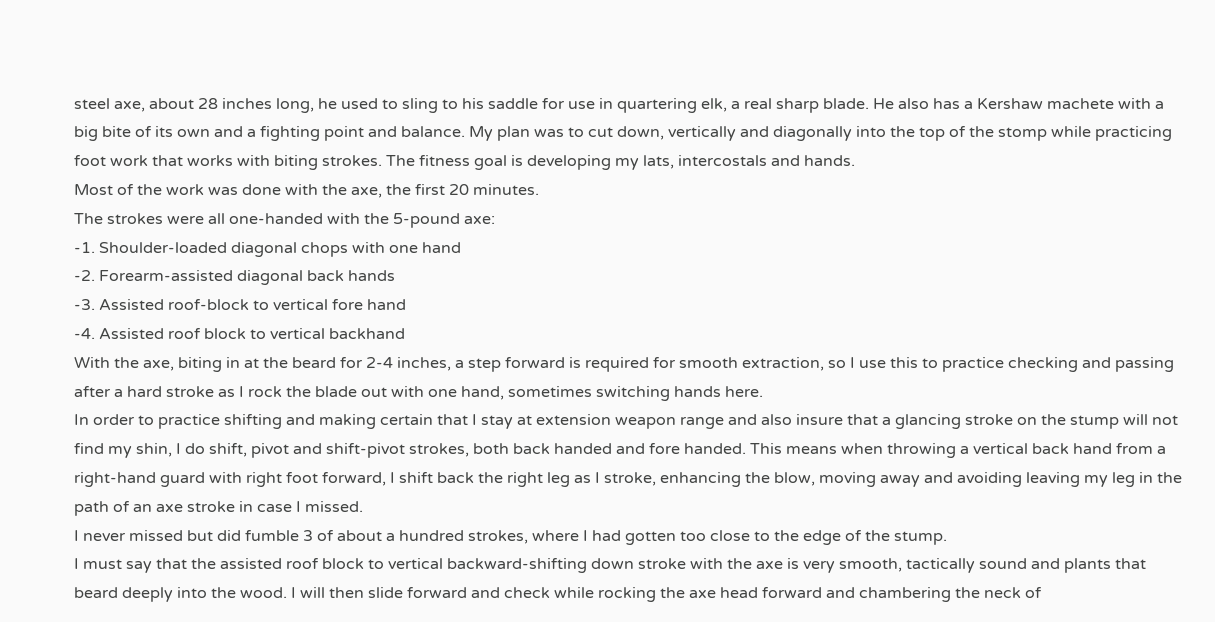steel axe, about 28 inches long, he used to sling to his saddle for use in quartering elk, a real sharp blade. He also has a Kershaw machete with a big bite of its own and a fighting point and balance. My plan was to cut down, vertically and diagonally into the top of the stomp while practicing foot work that works with biting strokes. The fitness goal is developing my lats, intercostals and hands.
Most of the work was done with the axe, the first 20 minutes.
The strokes were all one-handed with the 5-pound axe:
-1. Shoulder-loaded diagonal chops with one hand
-2. Forearm-assisted diagonal back hands
-3. Assisted roof-block to vertical fore hand
-4. Assisted roof block to vertical backhand
With the axe, biting in at the beard for 2-4 inches, a step forward is required for smooth extraction, so I use this to practice checking and passing after a hard stroke as I rock the blade out with one hand, sometimes switching hands here.
In order to practice shifting and making certain that I stay at extension weapon range and also insure that a glancing stroke on the stump will not find my shin, I do shift, pivot and shift-pivot strokes, both back handed and fore handed. This means when throwing a vertical back hand from a right-hand guard with right foot forward, I shift back the right leg as I stroke, enhancing the blow, moving away and avoiding leaving my leg in the path of an axe stroke in case I missed.
I never missed but did fumble 3 of about a hundred strokes, where I had gotten too close to the edge of the stump.
I must say that the assisted roof block to vertical backward-shifting down stroke with the axe is very smooth, tactically sound and plants that beard deeply into the wood. I will then slide forward and check while rocking the axe head forward and chambering the neck of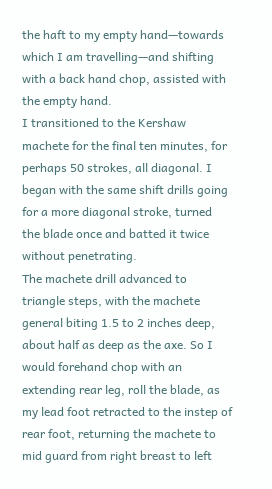the haft to my empty hand—towards which I am travelling—and shifting with a back hand chop, assisted with the empty hand.
I transitioned to the Kershaw machete for the final ten minutes, for perhaps 50 strokes, all diagonal. I began with the same shift drills going for a more diagonal stroke, turned the blade once and batted it twice without penetrating.
The machete drill advanced to triangle steps, with the machete general biting 1.5 to 2 inches deep, about half as deep as the axe. So I would forehand chop with an extending rear leg, roll the blade, as my lead foot retracted to the instep of rear foot, returning the machete to mid guard from right breast to left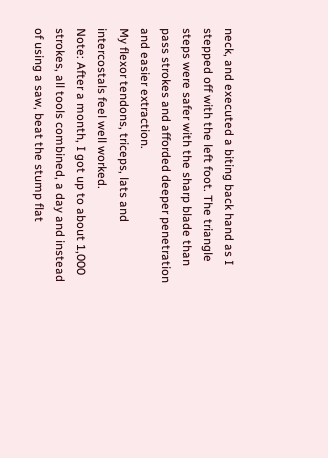neck, and executed a biting back hand as I stepped off with the left foot. The triangle steps were safer with the sharp blade than pass strokes and afforded deeper penetration and easier extraction.
My flexor tendons, triceps, lats and intercostals feel well worked.
Note: After a month, I got up to about 1,000 strokes, all tools combined, a day and instead of using a saw, beat the stump flat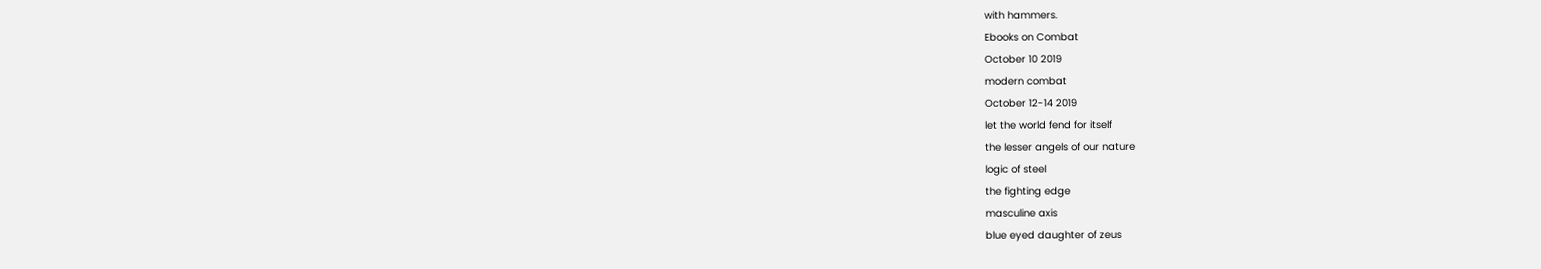with hammers.
Ebooks on Combat
October 10 2019
modern combat
October 12-14 2019
let the world fend for itself
the lesser angels of our nature
logic of steel
the fighting edge
masculine axis
blue eyed daughter of zeus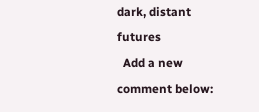dark, distant futures
  Add a new comment below: